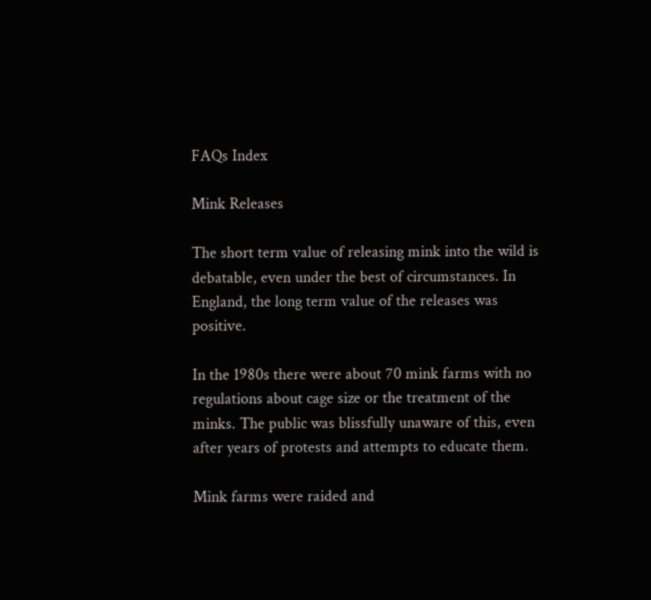FAQs Index

Mink Releases

The short term value of releasing mink into the wild is debatable, even under the best of circumstances. In England, the long term value of the releases was positive.

In the 1980s there were about 70 mink farms with no regulations about cage size or the treatment of the minks. The public was blissfully unaware of this, even after years of protests and attempts to educate them.

Mink farms were raided and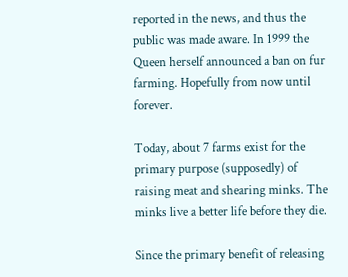reported in the news, and thus the public was made aware. In 1999 the Queen herself announced a ban on fur farming. Hopefully from now until forever.

Today, about 7 farms exist for the primary purpose (supposedly) of raising meat and shearing minks. The minks live a better life before they die.

Since the primary benefit of releasing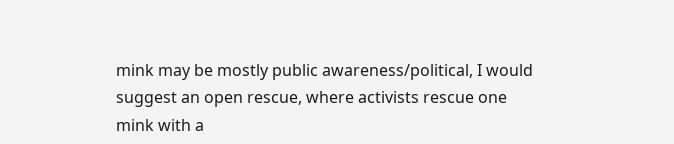mink may be mostly public awareness/political, I would suggest an open rescue, where activists rescue one mink with a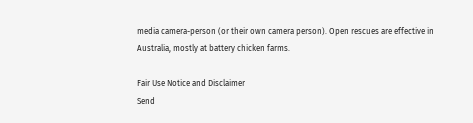media camera-person (or their own camera person). Open rescues are effective in Australia, mostly at battery chicken farms.

Fair Use Notice and Disclaimer
Send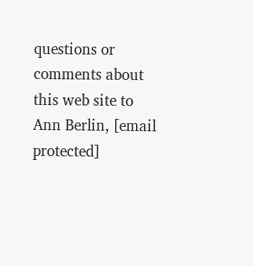questions or comments about this web site to Ann Berlin, [email protected]